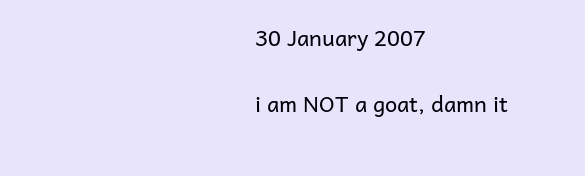30 January 2007

i am NOT a goat, damn it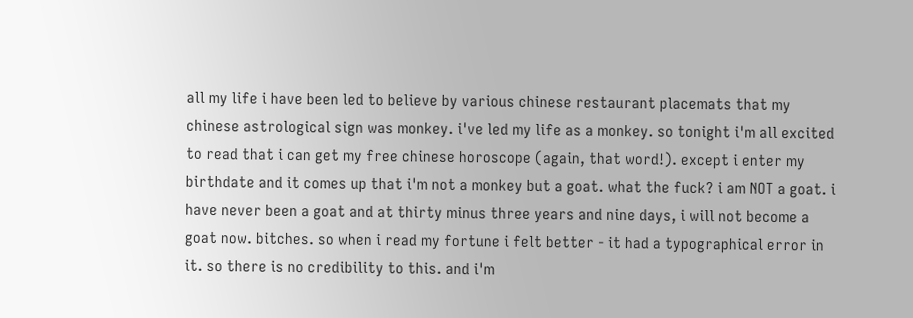all my life i have been led to believe by various chinese restaurant placemats that my chinese astrological sign was monkey. i've led my life as a monkey. so tonight i'm all excited to read that i can get my free chinese horoscope (again, that word!). except i enter my birthdate and it comes up that i'm not a monkey but a goat. what the fuck? i am NOT a goat. i have never been a goat and at thirty minus three years and nine days, i will not become a goat now. bitches. so when i read my fortune i felt better - it had a typographical error in it. so there is no credibility to this. and i'm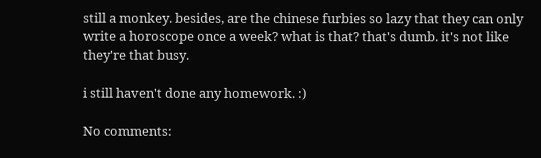still a monkey. besides, are the chinese furbies so lazy that they can only write a horoscope once a week? what is that? that's dumb. it's not like they're that busy.

i still haven't done any homework. :)

No comments: